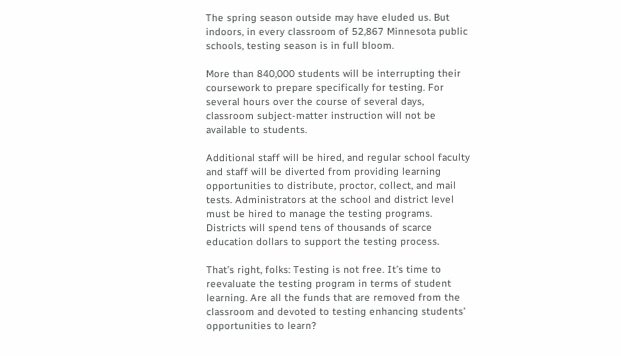The spring season outside may have eluded us. But indoors, in every classroom of 52,867 Minnesota public schools, testing season is in full bloom.

More than 840,000 students will be interrupting their coursework to prepare specifically for testing. For several hours over the course of several days, classroom subject-matter instruction will not be available to students.

Additional staff will be hired, and regular school faculty and staff will be diverted from providing learning opportunities to distribute, proctor, collect, and mail tests. Administrators at the school and district level must be hired to manage the testing programs. Districts will spend tens of thousands of scarce education dollars to support the testing process.

That’s right, folks: Testing is not free. It’s time to reevaluate the testing program in terms of student learning. Are all the funds that are removed from the classroom and devoted to testing enhancing students’ opportunities to learn?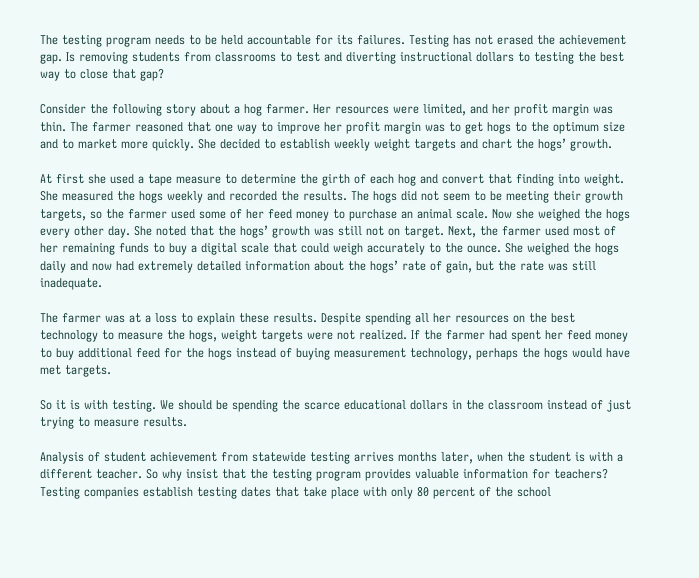The testing program needs to be held accountable for its failures. Testing has not erased the achievement gap. Is removing students from classrooms to test and diverting instructional dollars to testing the best way to close that gap?

Consider the following story about a hog farmer. Her resources were limited, and her profit margin was thin. The farmer reasoned that one way to improve her profit margin was to get hogs to the optimum size and to market more quickly. She decided to establish weekly weight targets and chart the hogs’ growth.

At first she used a tape measure to determine the girth of each hog and convert that finding into weight. She measured the hogs weekly and recorded the results. The hogs did not seem to be meeting their growth targets, so the farmer used some of her feed money to purchase an animal scale. Now she weighed the hogs every other day. She noted that the hogs’ growth was still not on target. Next, the farmer used most of her remaining funds to buy a digital scale that could weigh accurately to the ounce. She weighed the hogs daily and now had extremely detailed information about the hogs’ rate of gain, but the rate was still inadequate.

The farmer was at a loss to explain these results. Despite spending all her resources on the best technology to measure the hogs, weight targets were not realized. If the farmer had spent her feed money to buy additional feed for the hogs instead of buying measurement technology, perhaps the hogs would have met targets.

So it is with testing. We should be spending the scarce educational dollars in the classroom instead of just trying to measure results.

Analysis of student achievement from statewide testing arrives months later, when the student is with a different teacher. So why insist that the testing program provides valuable information for teachers? Testing companies establish testing dates that take place with only 80 percent of the school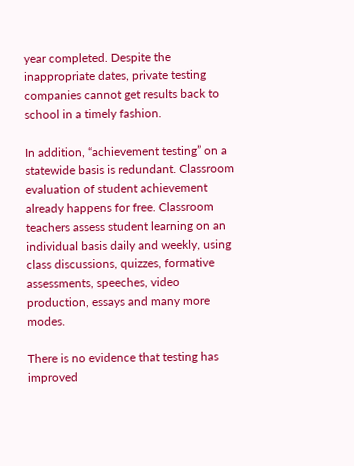year completed. Despite the inappropriate dates, private testing companies cannot get results back to school in a timely fashion.

In addition, “achievement testing” on a statewide basis is redundant. Classroom evaluation of student achievement already happens for free. Classroom teachers assess student learning on an individual basis daily and weekly, using class discussions, quizzes, formative assessments, speeches, video production, essays and many more modes.

There is no evidence that testing has improved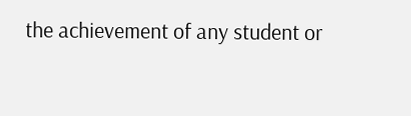the achievement of any student or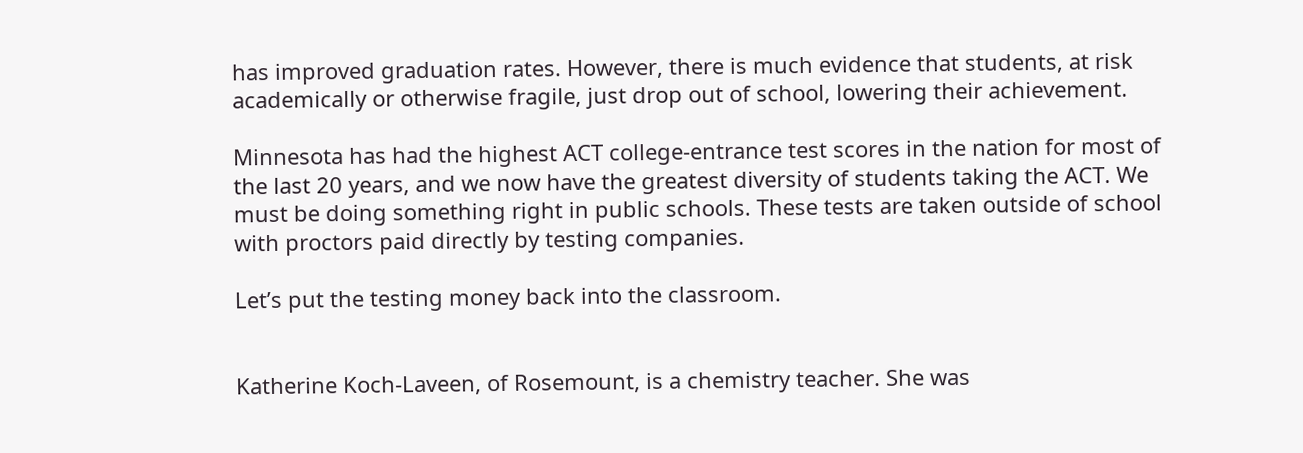has improved graduation rates. However, there is much evidence that students, at risk academically or otherwise fragile, just drop out of school, lowering their achievement.

Minnesota has had the highest ACT college-entrance test scores in the nation for most of the last 20 years, and we now have the greatest diversity of students taking the ACT. We must be doing something right in public schools. These tests are taken outside of school with proctors paid directly by testing companies.

Let’s put the testing money back into the classroom.


Katherine Koch-Laveen, of Rosemount, is a chemistry teacher. She was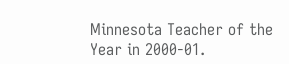Minnesota Teacher of the Year in 2000-01.